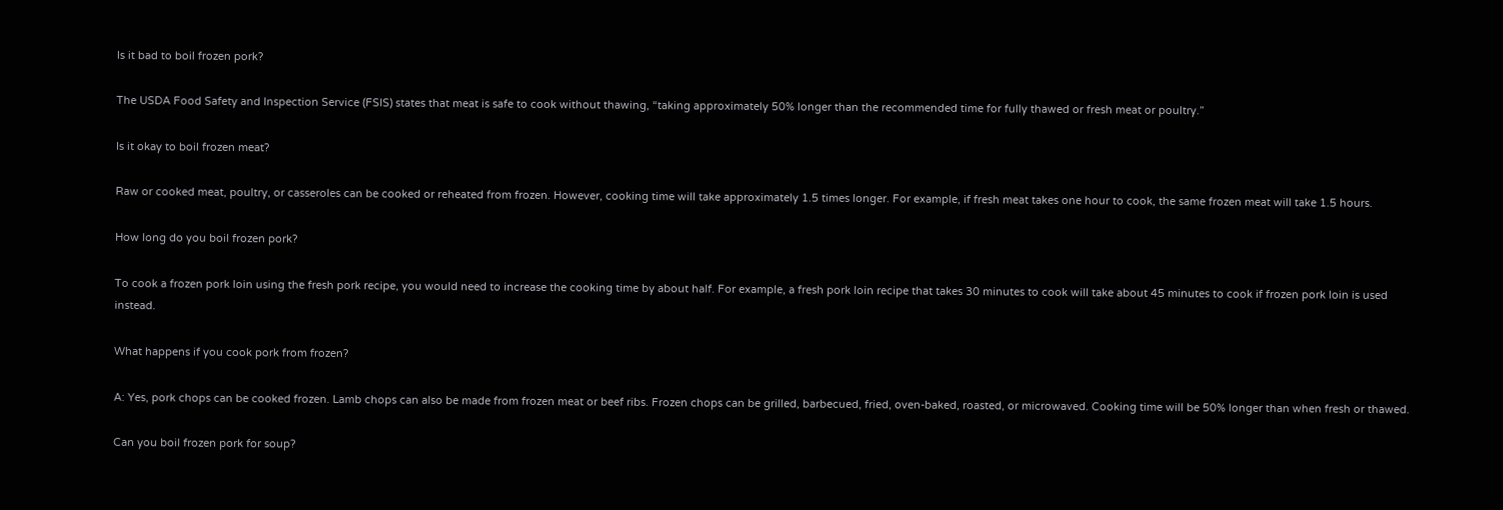Is it bad to boil frozen pork?

The USDA Food Safety and Inspection Service (FSIS) states that meat is safe to cook without thawing, “taking approximately 50% longer than the recommended time for fully thawed or fresh meat or poultry.”

Is it okay to boil frozen meat?

Raw or cooked meat, poultry, or casseroles can be cooked or reheated from frozen. However, cooking time will take approximately 1.5 times longer. For example, if fresh meat takes one hour to cook, the same frozen meat will take 1.5 hours.

How long do you boil frozen pork?

To cook a frozen pork loin using the fresh pork recipe, you would need to increase the cooking time by about half. For example, a fresh pork loin recipe that takes 30 minutes to cook will take about 45 minutes to cook if frozen pork loin is used instead.

What happens if you cook pork from frozen?

A: Yes, pork chops can be cooked frozen. Lamb chops can also be made from frozen meat or beef ribs. Frozen chops can be grilled, barbecued, fried, oven-baked, roasted, or microwaved. Cooking time will be 50% longer than when fresh or thawed.

Can you boil frozen pork for soup?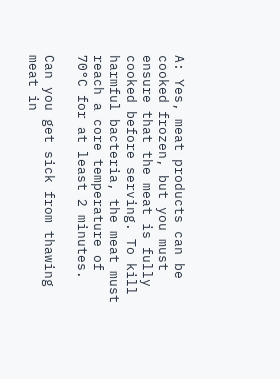A: Yes, meat products can be cooked frozen, but you must ensure that the meat is fully cooked before serving. To kill harmful bacteria, the meat must reach a core temperature of 70°C for at least 2 minutes.

Can you get sick from thawing meat in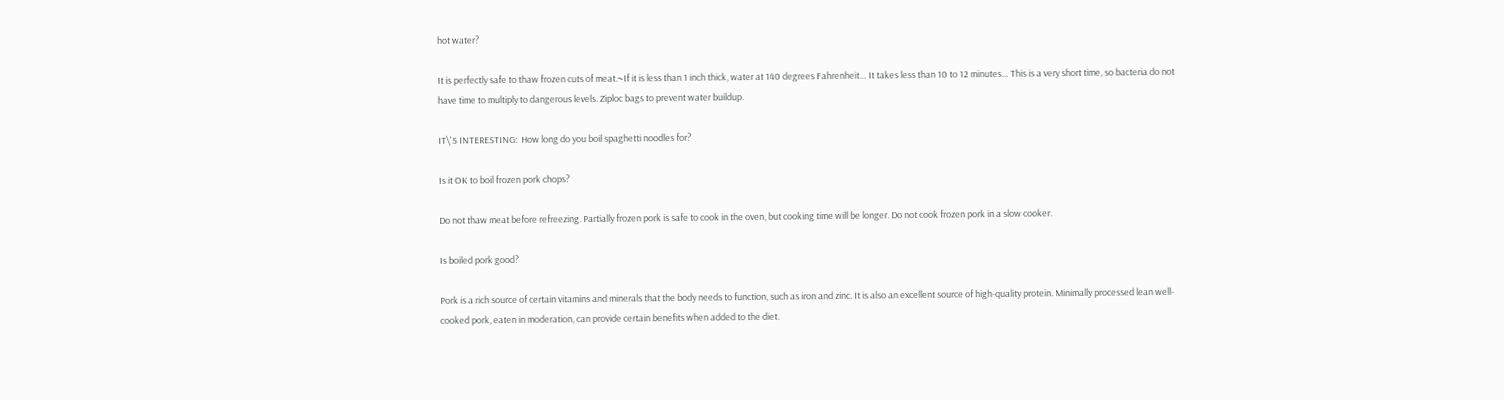hot water?

It is perfectly safe to thaw frozen cuts of meat.~If it is less than 1 inch thick, water at 140 degrees Fahrenheit… It takes less than 10 to 12 minutes… This is a very short time, so bacteria do not have time to multiply to dangerous levels. Ziploc bags to prevent water buildup.

IT\'S INTERESTING:  How long do you boil spaghetti noodles for?

Is it OK to boil frozen pork chops?

Do not thaw meat before refreezing. Partially frozen pork is safe to cook in the oven, but cooking time will be longer. Do not cook frozen pork in a slow cooker.

Is boiled pork good?

Pork is a rich source of certain vitamins and minerals that the body needs to function, such as iron and zinc. It is also an excellent source of high-quality protein. Minimally processed lean well-cooked pork, eaten in moderation, can provide certain benefits when added to the diet.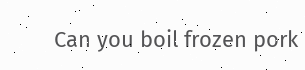Can you boil frozen pork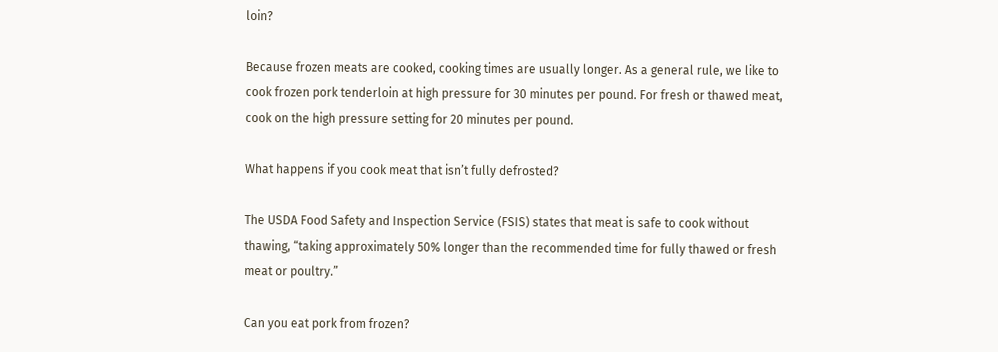loin?

Because frozen meats are cooked, cooking times are usually longer. As a general rule, we like to cook frozen pork tenderloin at high pressure for 30 minutes per pound. For fresh or thawed meat, cook on the high pressure setting for 20 minutes per pound.

What happens if you cook meat that isn’t fully defrosted?

The USDA Food Safety and Inspection Service (FSIS) states that meat is safe to cook without thawing, “taking approximately 50% longer than the recommended time for fully thawed or fresh meat or poultry.”

Can you eat pork from frozen?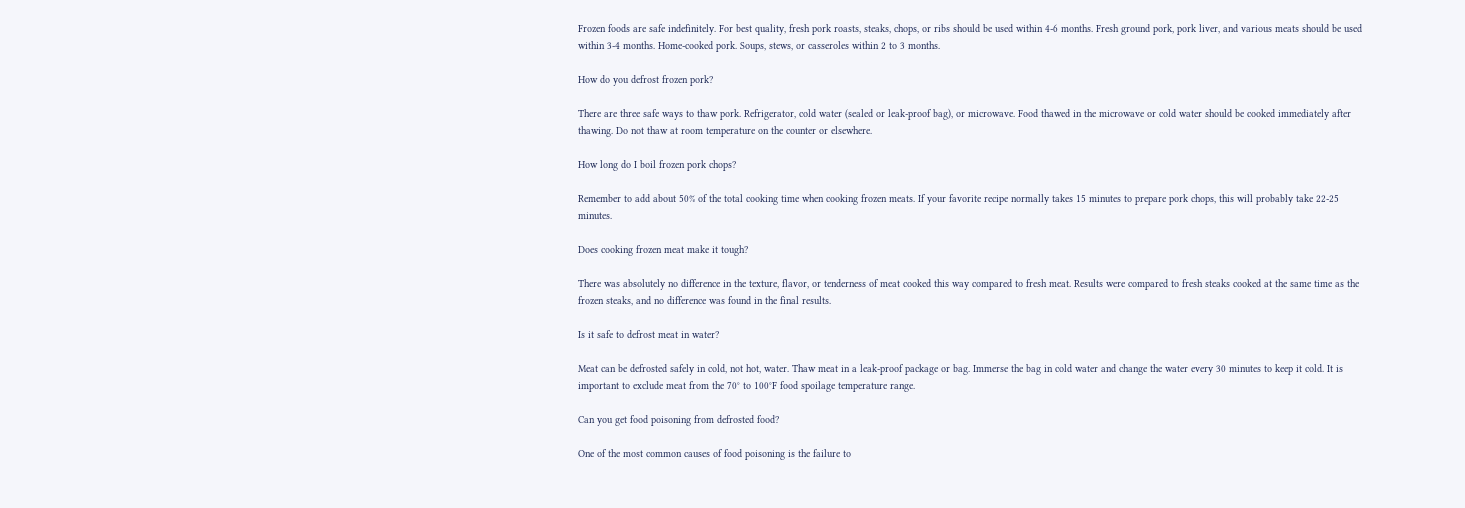Frozen foods are safe indefinitely. For best quality, fresh pork roasts, steaks, chops, or ribs should be used within 4-6 months. Fresh ground pork, pork liver, and various meats should be used within 3-4 months. Home-cooked pork. Soups, stews, or casseroles within 2 to 3 months.

How do you defrost frozen pork?

There are three safe ways to thaw pork. Refrigerator, cold water (sealed or leak-proof bag), or microwave. Food thawed in the microwave or cold water should be cooked immediately after thawing. Do not thaw at room temperature on the counter or elsewhere.

How long do I boil frozen pork chops?

Remember to add about 50% of the total cooking time when cooking frozen meats. If your favorite recipe normally takes 15 minutes to prepare pork chops, this will probably take 22-25 minutes.

Does cooking frozen meat make it tough?

There was absolutely no difference in the texture, flavor, or tenderness of meat cooked this way compared to fresh meat. Results were compared to fresh steaks cooked at the same time as the frozen steaks, and no difference was found in the final results.

Is it safe to defrost meat in water?

Meat can be defrosted safely in cold, not hot, water. Thaw meat in a leak-proof package or bag. Immerse the bag in cold water and change the water every 30 minutes to keep it cold. It is important to exclude meat from the 70° to 100°F food spoilage temperature range.

Can you get food poisoning from defrosted food?

One of the most common causes of food poisoning is the failure to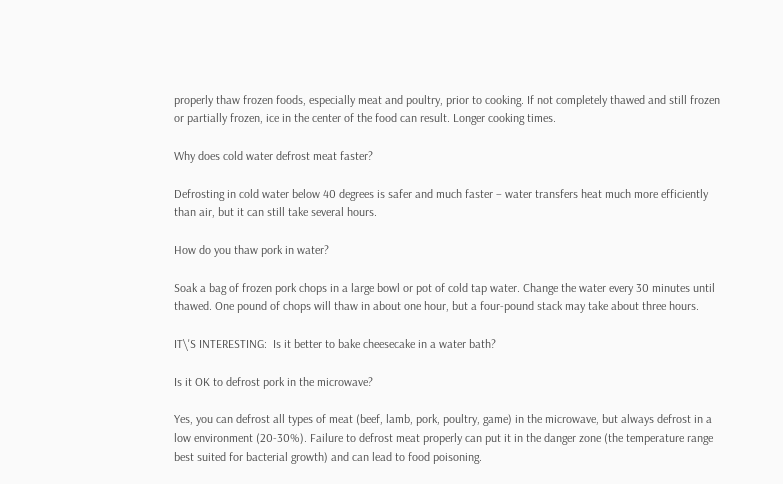properly thaw frozen foods, especially meat and poultry, prior to cooking. If not completely thawed and still frozen or partially frozen, ice in the center of the food can result. Longer cooking times.

Why does cold water defrost meat faster?

Defrosting in cold water below 40 degrees is safer and much faster – water transfers heat much more efficiently than air, but it can still take several hours.

How do you thaw pork in water?

Soak a bag of frozen pork chops in a large bowl or pot of cold tap water. Change the water every 30 minutes until thawed. One pound of chops will thaw in about one hour, but a four-pound stack may take about three hours.

IT\'S INTERESTING:  Is it better to bake cheesecake in a water bath?

Is it OK to defrost pork in the microwave?

Yes, you can defrost all types of meat (beef, lamb, pork, poultry, game) in the microwave, but always defrost in a low environment (20-30%). Failure to defrost meat properly can put it in the danger zone (the temperature range best suited for bacterial growth) and can lead to food poisoning.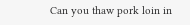Can you thaw pork loin in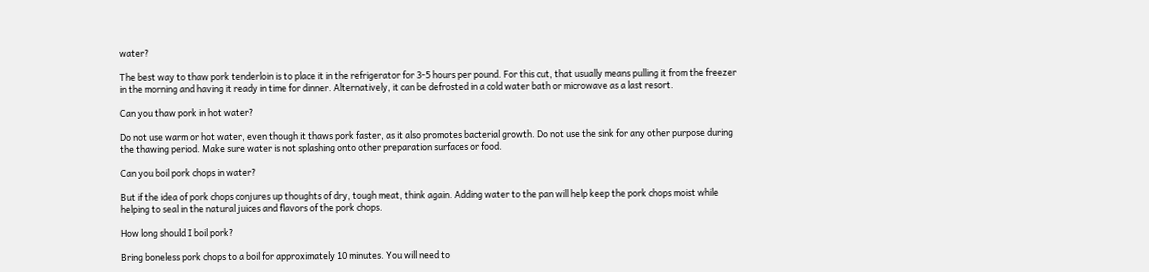water?

The best way to thaw pork tenderloin is to place it in the refrigerator for 3-5 hours per pound. For this cut, that usually means pulling it from the freezer in the morning and having it ready in time for dinner. Alternatively, it can be defrosted in a cold water bath or microwave as a last resort.

Can you thaw pork in hot water?

Do not use warm or hot water, even though it thaws pork faster, as it also promotes bacterial growth. Do not use the sink for any other purpose during the thawing period. Make sure water is not splashing onto other preparation surfaces or food.

Can you boil pork chops in water?

But if the idea of pork chops conjures up thoughts of dry, tough meat, think again. Adding water to the pan will help keep the pork chops moist while helping to seal in the natural juices and flavors of the pork chops.

How long should I boil pork?

Bring boneless pork chops to a boil for approximately 10 minutes. You will need to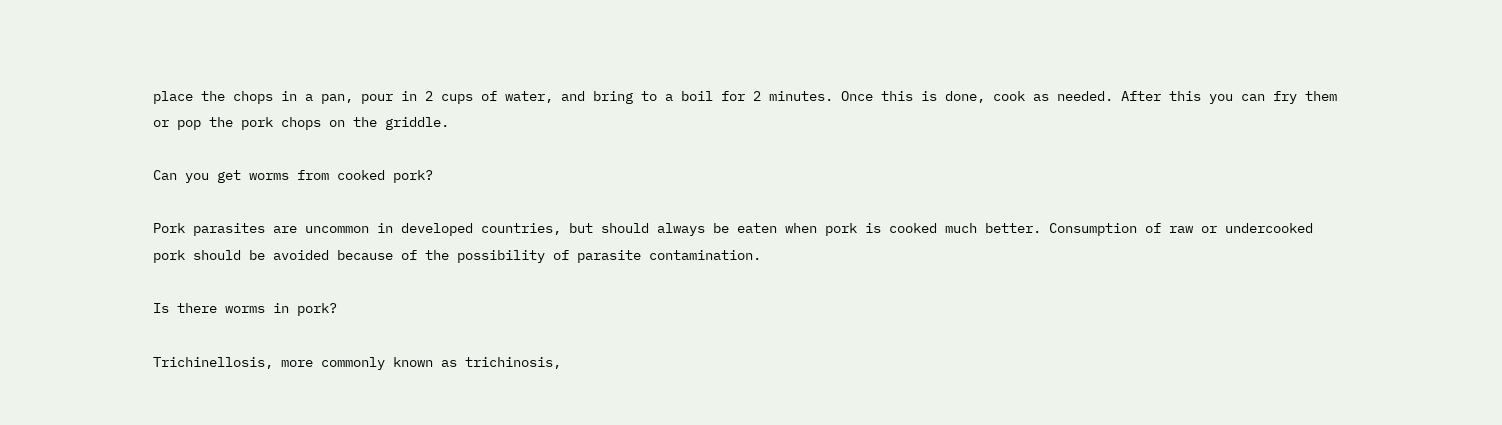place the chops in a pan, pour in 2 cups of water, and bring to a boil for 2 minutes. Once this is done, cook as needed. After this you can fry them or pop the pork chops on the griddle.

Can you get worms from cooked pork?

Pork parasites are uncommon in developed countries, but should always be eaten when pork is cooked much better. Consumption of raw or undercooked pork should be avoided because of the possibility of parasite contamination.

Is there worms in pork?

Trichinellosis, more commonly known as trichinosis,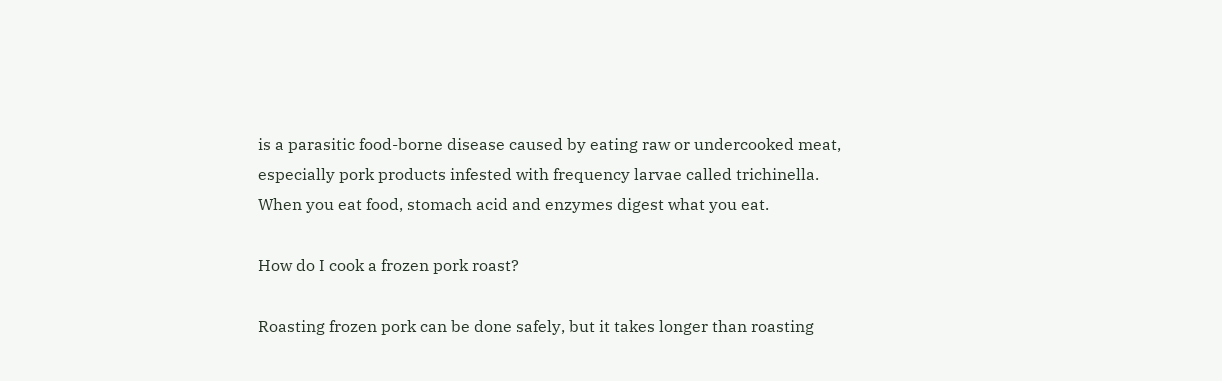is a parasitic food-borne disease caused by eating raw or undercooked meat, especially pork products infested with frequency larvae called trichinella. When you eat food, stomach acid and enzymes digest what you eat.

How do I cook a frozen pork roast?

Roasting frozen pork can be done safely, but it takes longer than roasting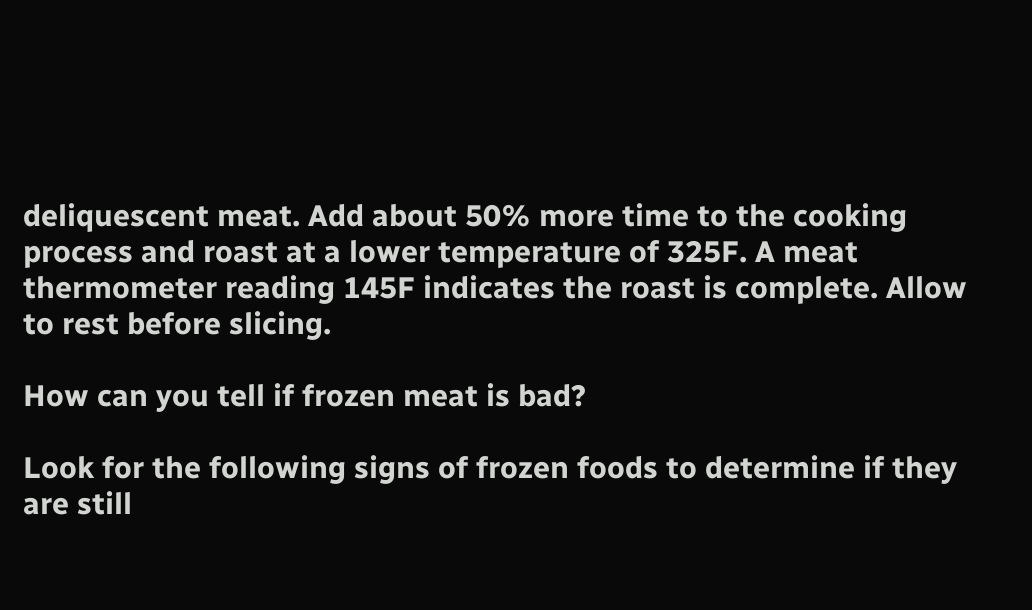deliquescent meat. Add about 50% more time to the cooking process and roast at a lower temperature of 325F. A meat thermometer reading 145F indicates the roast is complete. Allow to rest before slicing.

How can you tell if frozen meat is bad?

Look for the following signs of frozen foods to determine if they are still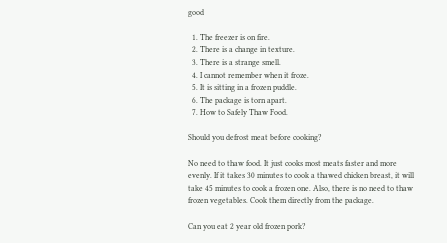good

  1. The freezer is on fire.
  2. There is a change in texture.
  3. There is a strange smell.
  4. I cannot remember when it froze.
  5. It is sitting in a frozen puddle.
  6. The package is torn apart.
  7. How to Safely Thaw Food.

Should you defrost meat before cooking?

No need to thaw food. It just cooks most meats faster and more evenly. If it takes 30 minutes to cook a thawed chicken breast, it will take 45 minutes to cook a frozen one. Also, there is no need to thaw frozen vegetables. Cook them directly from the package.

Can you eat 2 year old frozen pork?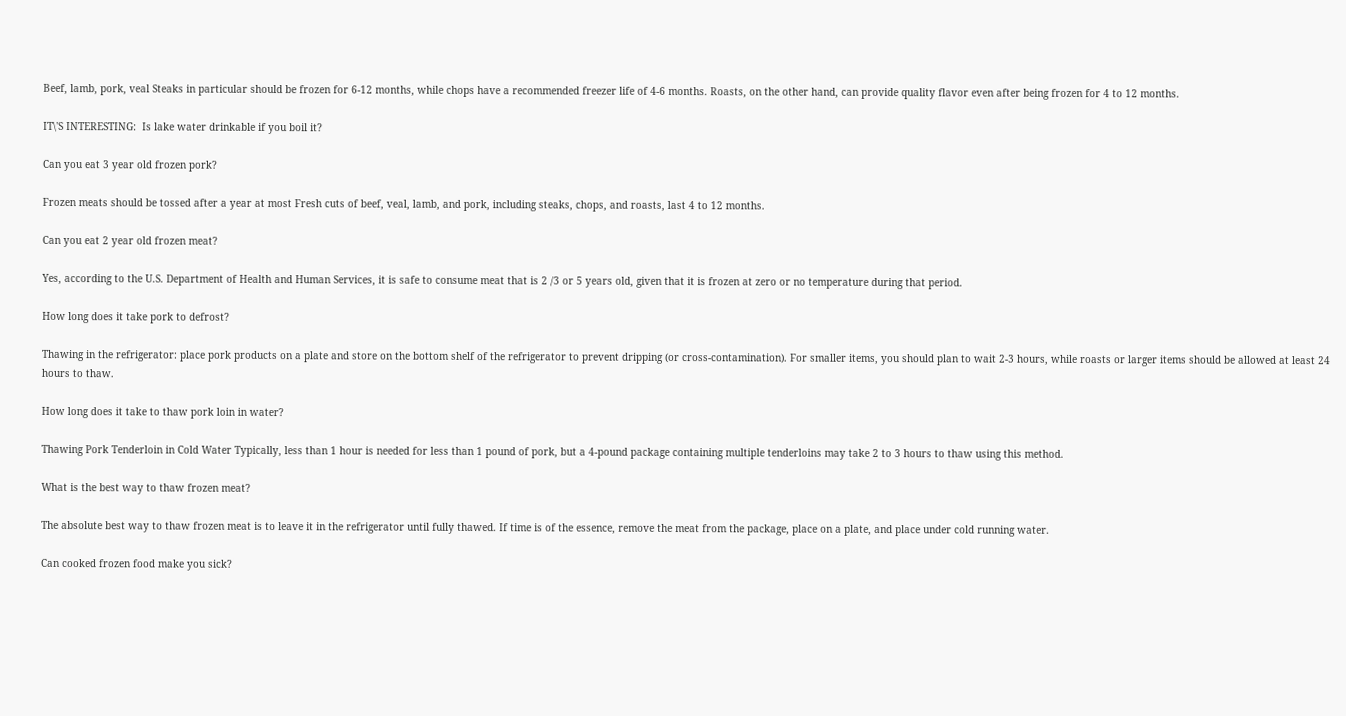Beef, lamb, pork, veal Steaks in particular should be frozen for 6-12 months, while chops have a recommended freezer life of 4-6 months. Roasts, on the other hand, can provide quality flavor even after being frozen for 4 to 12 months.

IT\'S INTERESTING:  Is lake water drinkable if you boil it?

Can you eat 3 year old frozen pork?

Frozen meats should be tossed after a year at most Fresh cuts of beef, veal, lamb, and pork, including steaks, chops, and roasts, last 4 to 12 months.

Can you eat 2 year old frozen meat?

Yes, according to the U.S. Department of Health and Human Services, it is safe to consume meat that is 2 /3 or 5 years old, given that it is frozen at zero or no temperature during that period.

How long does it take pork to defrost?

Thawing in the refrigerator: place pork products on a plate and store on the bottom shelf of the refrigerator to prevent dripping (or cross-contamination). For smaller items, you should plan to wait 2-3 hours, while roasts or larger items should be allowed at least 24 hours to thaw.

How long does it take to thaw pork loin in water?

Thawing Pork Tenderloin in Cold Water Typically, less than 1 hour is needed for less than 1 pound of pork, but a 4-pound package containing multiple tenderloins may take 2 to 3 hours to thaw using this method.

What is the best way to thaw frozen meat?

The absolute best way to thaw frozen meat is to leave it in the refrigerator until fully thawed. If time is of the essence, remove the meat from the package, place on a plate, and place under cold running water.

Can cooked frozen food make you sick?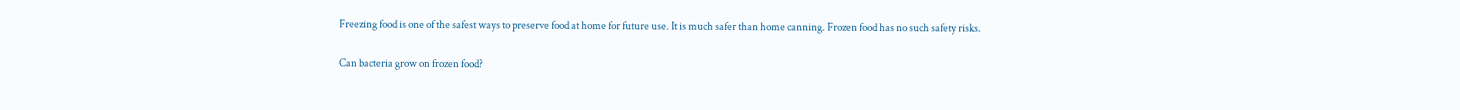Freezing food is one of the safest ways to preserve food at home for future use. It is much safer than home canning. Frozen food has no such safety risks.

Can bacteria grow on frozen food?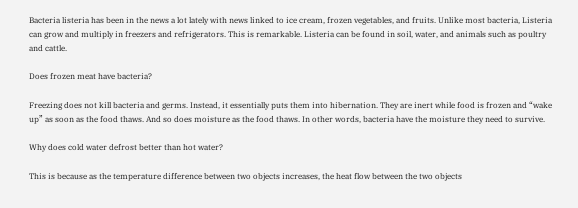Bacteria listeria has been in the news a lot lately with news linked to ice cream, frozen vegetables, and fruits. Unlike most bacteria, Listeria can grow and multiply in freezers and refrigerators. This is remarkable. Listeria can be found in soil, water, and animals such as poultry and cattle.

Does frozen meat have bacteria?

Freezing does not kill bacteria and germs. Instead, it essentially puts them into hibernation. They are inert while food is frozen and “wake up” as soon as the food thaws. And so does moisture as the food thaws. In other words, bacteria have the moisture they need to survive.

Why does cold water defrost better than hot water?

This is because as the temperature difference between two objects increases, the heat flow between the two objects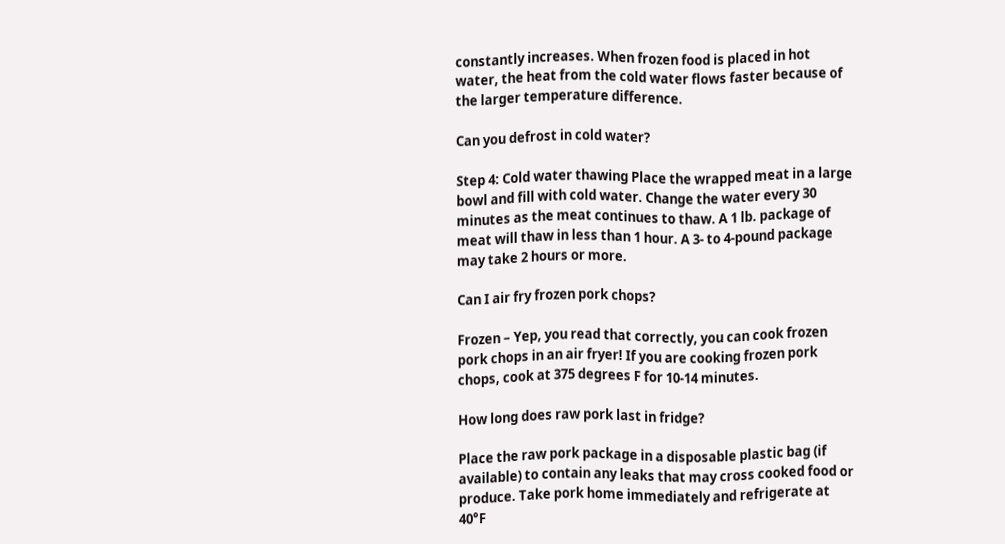constantly increases. When frozen food is placed in hot water, the heat from the cold water flows faster because of the larger temperature difference.

Can you defrost in cold water?

Step 4: Cold water thawing Place the wrapped meat in a large bowl and fill with cold water. Change the water every 30 minutes as the meat continues to thaw. A 1 lb. package of meat will thaw in less than 1 hour. A 3- to 4-pound package may take 2 hours or more.

Can I air fry frozen pork chops?

Frozen – Yep, you read that correctly, you can cook frozen pork chops in an air fryer! If you are cooking frozen pork chops, cook at 375 degrees F for 10-14 minutes.

How long does raw pork last in fridge?

Place the raw pork package in a disposable plastic bag (if available) to contain any leaks that may cross cooked food or produce. Take pork home immediately and refrigerate at 40°F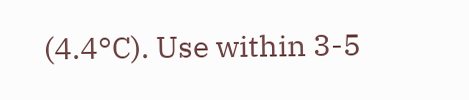(4.4°C). Use within 3-5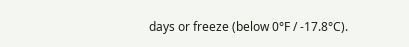days or freeze (below 0°F / -17.8°C).